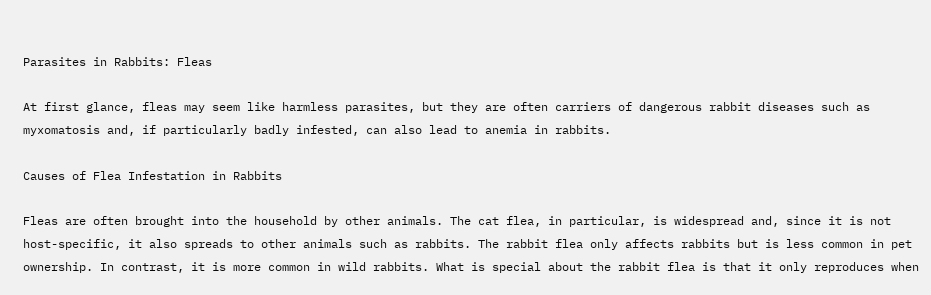Parasites in Rabbits: Fleas

At first glance, fleas may seem like harmless parasites, but they are often carriers of dangerous rabbit diseases such as myxomatosis and, if particularly badly infested, can also lead to anemia in rabbits.

Causes of Flea Infestation in Rabbits

Fleas are often brought into the household by other animals. The cat flea, in particular, is widespread and, since it is not host-specific, it also spreads to other animals such as rabbits. The rabbit flea only affects rabbits but is less common in pet ownership. In contrast, it is more common in wild rabbits. What is special about the rabbit flea is that it only reproduces when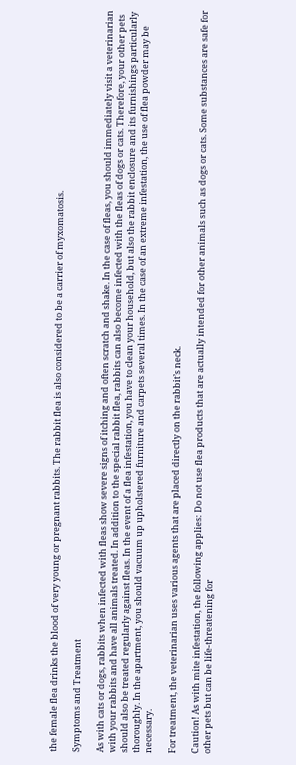the female flea drinks the blood of very young or pregnant rabbits. The rabbit flea is also considered to be a carrier of myxomatosis.

Symptoms and Treatment

As with cats or dogs, rabbits when infected with fleas show severe signs of itching and often scratch and shake. In the case of fleas, you should immediately visit a veterinarian with your rabbits and have all animals treated. In addition to the special rabbit flea, rabbits can also become infected with the fleas of dogs or cats. Therefore, your other pets should also be treated regularly against fleas. In the event of a flea infestation, you have to clean your household, but also the rabbit enclosure and its furnishings particularly thoroughly. In the apartment, you should vacuum up upholstered furniture and carpets several times. In the case of an extreme infestation, the use of flea powder may be necessary.

For treatment, the veterinarian uses various agents that are placed directly on the rabbit’s neck.

Caution! As with mite infestation, the following applies: Do not use flea products that are actually intended for other animals such as dogs or cats. Some substances are safe for other pets but can be life-threatening for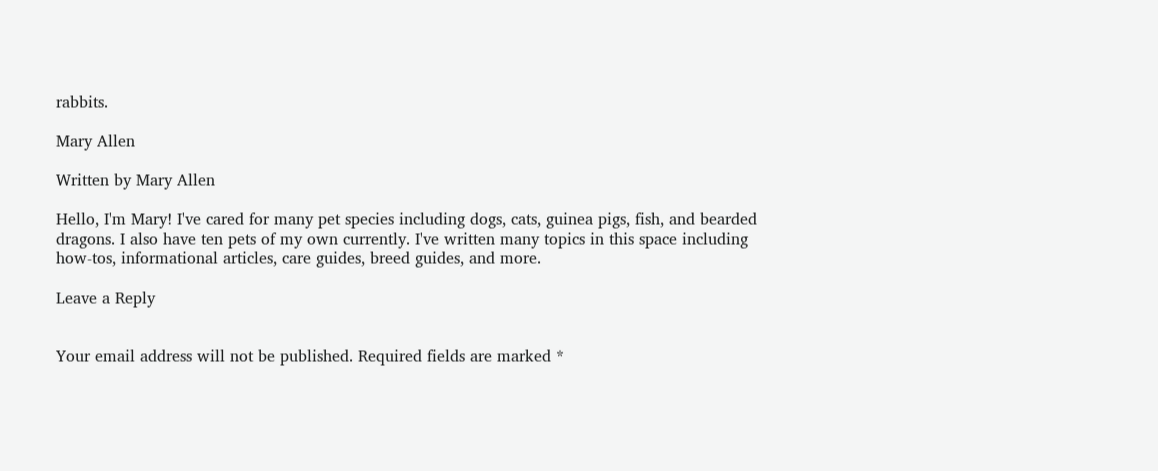rabbits.

Mary Allen

Written by Mary Allen

Hello, I'm Mary! I've cared for many pet species including dogs, cats, guinea pigs, fish, and bearded dragons. I also have ten pets of my own currently. I've written many topics in this space including how-tos, informational articles, care guides, breed guides, and more.

Leave a Reply


Your email address will not be published. Required fields are marked *